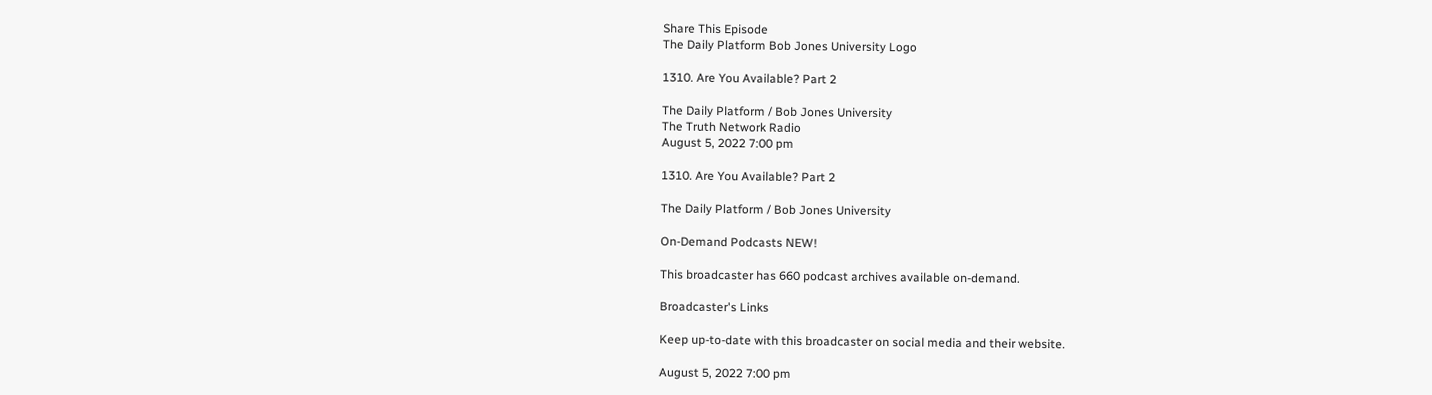Share This Episode
The Daily Platform Bob Jones University Logo

1310. Are You Available? Part 2

The Daily Platform / Bob Jones University
The Truth Network Radio
August 5, 2022 7:00 pm

1310. Are You Available? Part 2

The Daily Platform / Bob Jones University

On-Demand Podcasts NEW!

This broadcaster has 660 podcast archives available on-demand.

Broadcaster's Links

Keep up-to-date with this broadcaster on social media and their website.

August 5, 2022 7:00 pm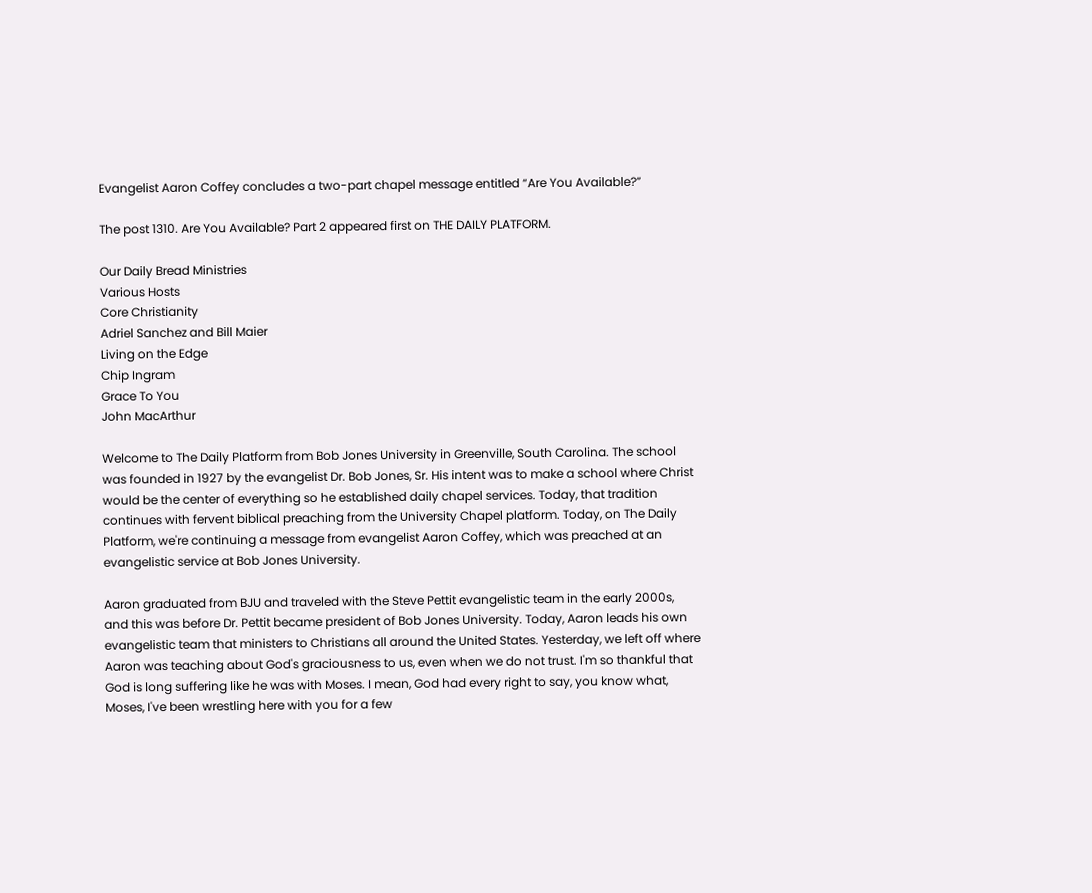Evangelist Aaron Coffey concludes a two-part chapel message entitled “Are You Available?”

The post 1310. Are You Available? Part 2 appeared first on THE DAILY PLATFORM.

Our Daily Bread Ministries
Various Hosts
Core Christianity
Adriel Sanchez and Bill Maier
Living on the Edge
Chip Ingram
Grace To You
John MacArthur

Welcome to The Daily Platform from Bob Jones University in Greenville, South Carolina. The school was founded in 1927 by the evangelist Dr. Bob Jones, Sr. His intent was to make a school where Christ would be the center of everything so he established daily chapel services. Today, that tradition continues with fervent biblical preaching from the University Chapel platform. Today, on The Daily Platform, we're continuing a message from evangelist Aaron Coffey, which was preached at an evangelistic service at Bob Jones University.

Aaron graduated from BJU and traveled with the Steve Pettit evangelistic team in the early 2000s, and this was before Dr. Pettit became president of Bob Jones University. Today, Aaron leads his own evangelistic team that ministers to Christians all around the United States. Yesterday, we left off where Aaron was teaching about God's graciousness to us, even when we do not trust. I'm so thankful that God is long suffering like he was with Moses. I mean, God had every right to say, you know what, Moses, I've been wrestling here with you for a few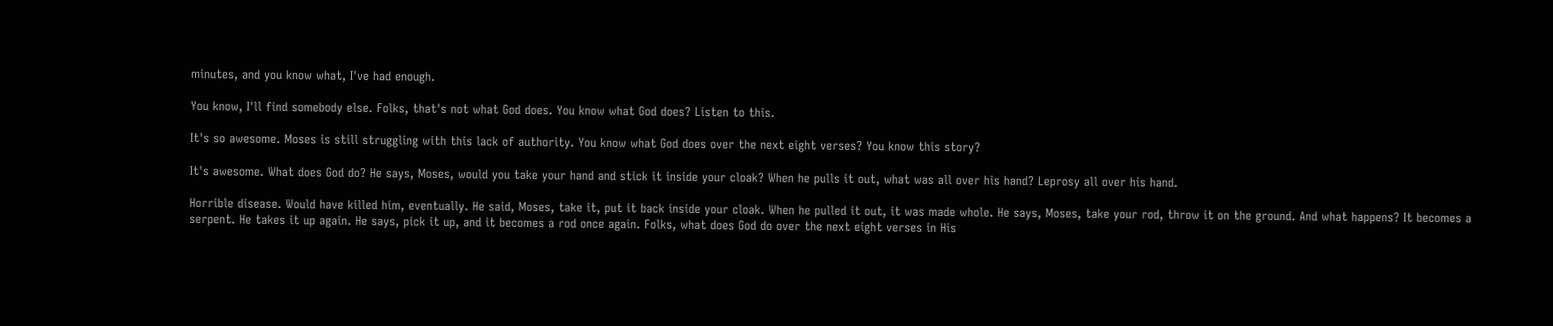minutes, and you know what, I've had enough.

You know, I'll find somebody else. Folks, that's not what God does. You know what God does? Listen to this.

It's so awesome. Moses is still struggling with this lack of authority. You know what God does over the next eight verses? You know this story?

It's awesome. What does God do? He says, Moses, would you take your hand and stick it inside your cloak? When he pulls it out, what was all over his hand? Leprosy all over his hand.

Horrible disease. Would have killed him, eventually. He said, Moses, take it, put it back inside your cloak. When he pulled it out, it was made whole. He says, Moses, take your rod, throw it on the ground. And what happens? It becomes a serpent. He takes it up again. He says, pick it up, and it becomes a rod once again. Folks, what does God do over the next eight verses in His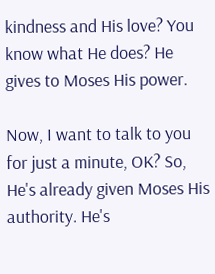kindness and His love? You know what He does? He gives to Moses His power.

Now, I want to talk to you for just a minute, OK? So, He's already given Moses His authority. He's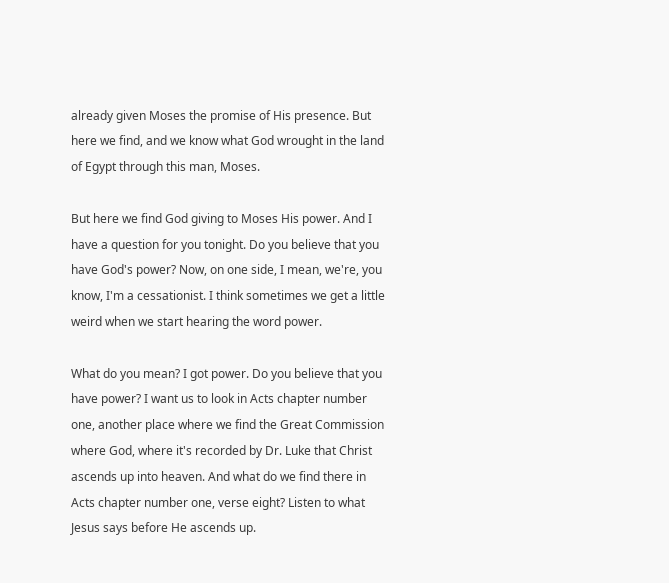already given Moses the promise of His presence. But here we find, and we know what God wrought in the land of Egypt through this man, Moses.

But here we find God giving to Moses His power. And I have a question for you tonight. Do you believe that you have God's power? Now, on one side, I mean, we're, you know, I'm a cessationist. I think sometimes we get a little weird when we start hearing the word power.

What do you mean? I got power. Do you believe that you have power? I want us to look in Acts chapter number one, another place where we find the Great Commission where God, where it's recorded by Dr. Luke that Christ ascends up into heaven. And what do we find there in Acts chapter number one, verse eight? Listen to what Jesus says before He ascends up.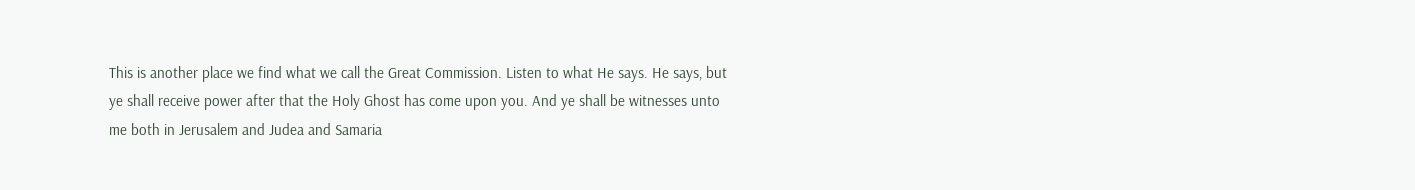This is another place we find what we call the Great Commission. Listen to what He says. He says, but ye shall receive power after that the Holy Ghost has come upon you. And ye shall be witnesses unto me both in Jerusalem and Judea and Samaria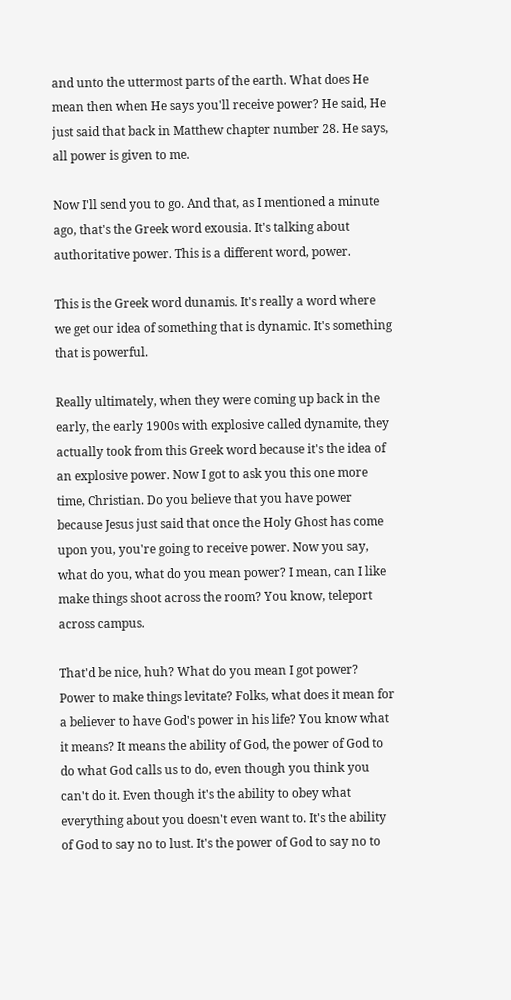and unto the uttermost parts of the earth. What does He mean then when He says you'll receive power? He said, He just said that back in Matthew chapter number 28. He says, all power is given to me.

Now I'll send you to go. And that, as I mentioned a minute ago, that's the Greek word exousia. It's talking about authoritative power. This is a different word, power.

This is the Greek word dunamis. It's really a word where we get our idea of something that is dynamic. It's something that is powerful.

Really ultimately, when they were coming up back in the early, the early 1900s with explosive called dynamite, they actually took from this Greek word because it's the idea of an explosive power. Now I got to ask you this one more time, Christian. Do you believe that you have power because Jesus just said that once the Holy Ghost has come upon you, you're going to receive power. Now you say, what do you, what do you mean power? I mean, can I like make things shoot across the room? You know, teleport across campus.

That'd be nice, huh? What do you mean I got power? Power to make things levitate? Folks, what does it mean for a believer to have God's power in his life? You know what it means? It means the ability of God, the power of God to do what God calls us to do, even though you think you can't do it. Even though it's the ability to obey what everything about you doesn't even want to. It's the ability of God to say no to lust. It's the power of God to say no to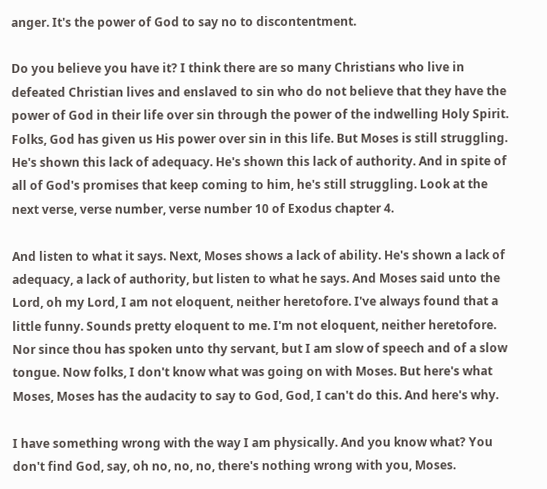anger. It's the power of God to say no to discontentment.

Do you believe you have it? I think there are so many Christians who live in defeated Christian lives and enslaved to sin who do not believe that they have the power of God in their life over sin through the power of the indwelling Holy Spirit. Folks, God has given us His power over sin in this life. But Moses is still struggling. He's shown this lack of adequacy. He's shown this lack of authority. And in spite of all of God's promises that keep coming to him, he's still struggling. Look at the next verse, verse number, verse number 10 of Exodus chapter 4.

And listen to what it says. Next, Moses shows a lack of ability. He's shown a lack of adequacy, a lack of authority, but listen to what he says. And Moses said unto the Lord, oh my Lord, I am not eloquent, neither heretofore. I've always found that a little funny. Sounds pretty eloquent to me. I'm not eloquent, neither heretofore. Nor since thou has spoken unto thy servant, but I am slow of speech and of a slow tongue. Now folks, I don't know what was going on with Moses. But here's what Moses, Moses has the audacity to say to God, God, I can't do this. And here's why.

I have something wrong with the way I am physically. And you know what? You don't find God, say, oh no, no, no, there's nothing wrong with you, Moses.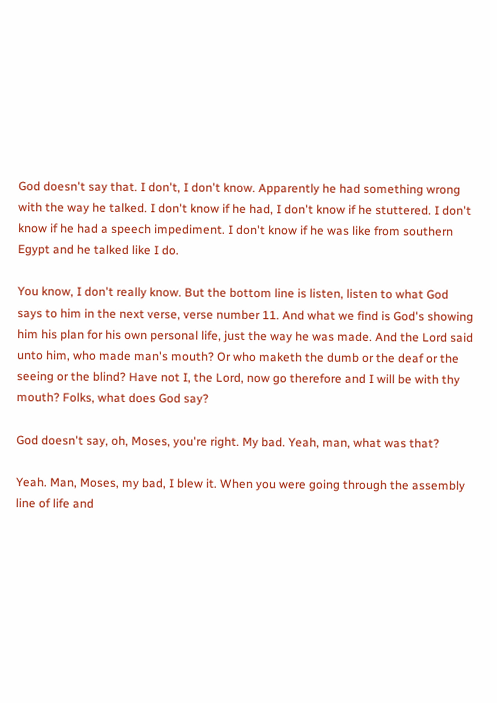God doesn't say that. I don't, I don't know. Apparently he had something wrong with the way he talked. I don't know if he had, I don't know if he stuttered. I don't know if he had a speech impediment. I don't know if he was like from southern Egypt and he talked like I do.

You know, I don't really know. But the bottom line is listen, listen to what God says to him in the next verse, verse number 11. And what we find is God's showing him his plan for his own personal life, just the way he was made. And the Lord said unto him, who made man's mouth? Or who maketh the dumb or the deaf or the seeing or the blind? Have not I, the Lord, now go therefore and I will be with thy mouth? Folks, what does God say?

God doesn't say, oh, Moses, you're right. My bad. Yeah, man, what was that?

Yeah. Man, Moses, my bad, I blew it. When you were going through the assembly line of life and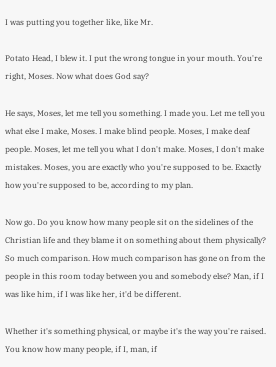I was putting you together like, like Mr.

Potato Head, I blew it. I put the wrong tongue in your mouth. You're right, Moses. Now what does God say?

He says, Moses, let me tell you something. I made you. Let me tell you what else I make, Moses. I make blind people. Moses, I make deaf people. Moses, let me tell you what I don't make. Moses, I don't make mistakes. Moses, you are exactly who you're supposed to be. Exactly how you're supposed to be, according to my plan.

Now go. Do you know how many people sit on the sidelines of the Christian life and they blame it on something about them physically? So much comparison. How much comparison has gone on from the people in this room today between you and somebody else? Man, if I was like him, if I was like her, it'd be different.

Whether it's something physical, or maybe it's the way you're raised. You know how many people, if I, man, if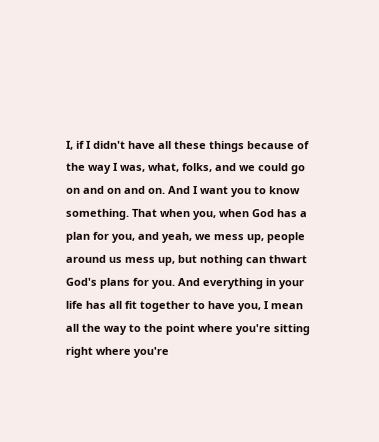I, if I didn't have all these things because of the way I was, what, folks, and we could go on and on and on. And I want you to know something. That when you, when God has a plan for you, and yeah, we mess up, people around us mess up, but nothing can thwart God's plans for you. And everything in your life has all fit together to have you, I mean all the way to the point where you're sitting right where you're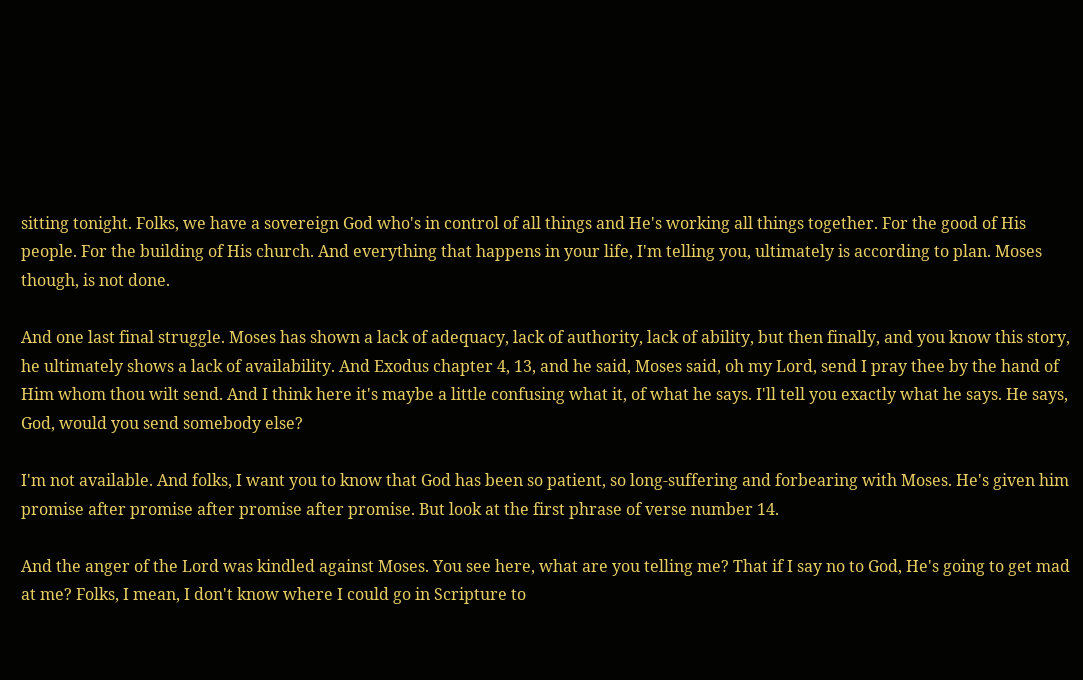sitting tonight. Folks, we have a sovereign God who's in control of all things and He's working all things together. For the good of His people. For the building of His church. And everything that happens in your life, I'm telling you, ultimately is according to plan. Moses though, is not done.

And one last final struggle. Moses has shown a lack of adequacy, lack of authority, lack of ability, but then finally, and you know this story, he ultimately shows a lack of availability. And Exodus chapter 4, 13, and he said, Moses said, oh my Lord, send I pray thee by the hand of Him whom thou wilt send. And I think here it's maybe a little confusing what it, of what he says. I'll tell you exactly what he says. He says, God, would you send somebody else?

I'm not available. And folks, I want you to know that God has been so patient, so long-suffering and forbearing with Moses. He's given him promise after promise after promise after promise. But look at the first phrase of verse number 14.

And the anger of the Lord was kindled against Moses. You see here, what are you telling me? That if I say no to God, He's going to get mad at me? Folks, I mean, I don't know where I could go in Scripture to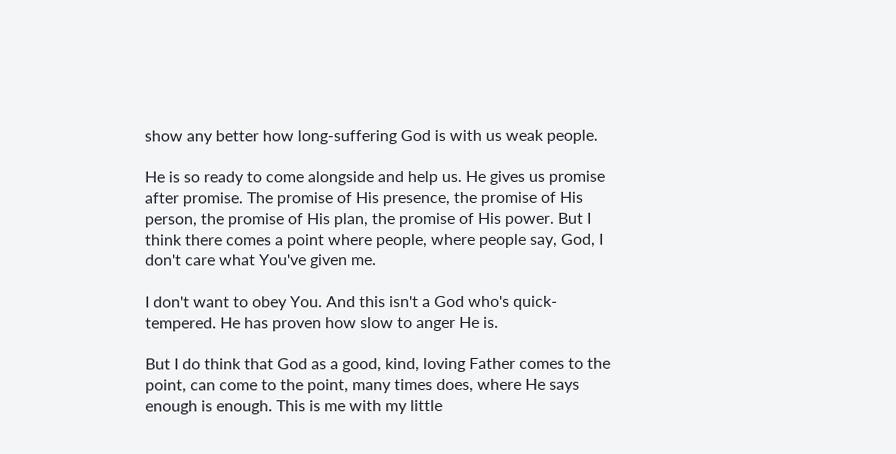show any better how long-suffering God is with us weak people.

He is so ready to come alongside and help us. He gives us promise after promise. The promise of His presence, the promise of His person, the promise of His plan, the promise of His power. But I think there comes a point where people, where people say, God, I don't care what You've given me.

I don't want to obey You. And this isn't a God who's quick-tempered. He has proven how slow to anger He is.

But I do think that God as a good, kind, loving Father comes to the point, can come to the point, many times does, where He says enough is enough. This is me with my little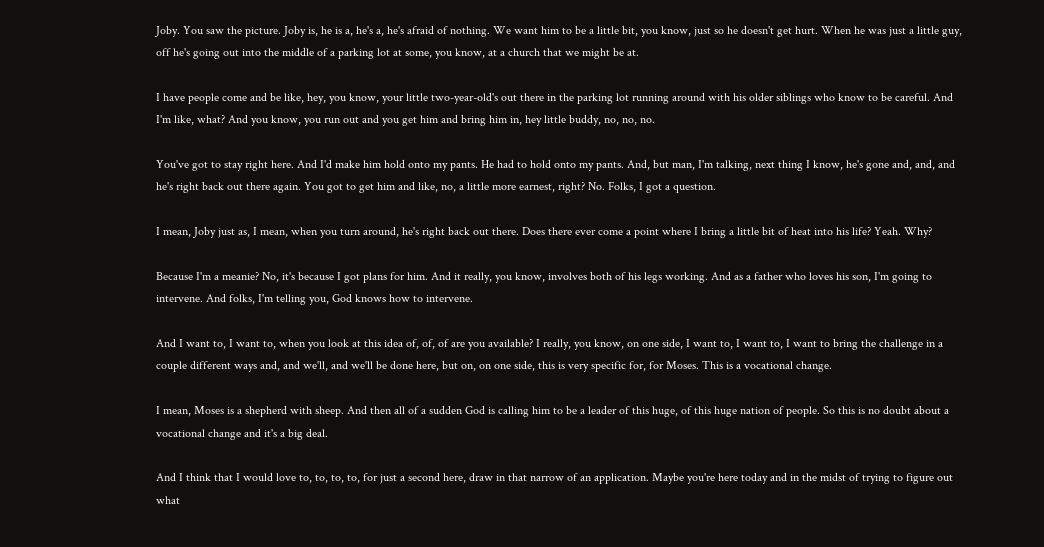Joby. You saw the picture. Joby is, he is a, he's a, he's afraid of nothing. We want him to be a little bit, you know, just so he doesn't get hurt. When he was just a little guy, off he's going out into the middle of a parking lot at some, you know, at a church that we might be at.

I have people come and be like, hey, you know, your little two-year-old's out there in the parking lot running around with his older siblings who know to be careful. And I'm like, what? And you know, you run out and you get him and bring him in, hey little buddy, no, no, no.

You've got to stay right here. And I'd make him hold onto my pants. He had to hold onto my pants. And, but man, I'm talking, next thing I know, he's gone and, and, and he's right back out there again. You got to get him and like, no, a little more earnest, right? No. Folks, I got a question.

I mean, Joby just as, I mean, when you turn around, he's right back out there. Does there ever come a point where I bring a little bit of heat into his life? Yeah. Why?

Because I'm a meanie? No, it's because I got plans for him. And it really, you know, involves both of his legs working. And as a father who loves his son, I'm going to intervene. And folks, I'm telling you, God knows how to intervene.

And I want to, I want to, when you look at this idea of, of, of are you available? I really, you know, on one side, I want to, I want to, I want to bring the challenge in a couple different ways and, and we'll, and we'll be done here, but on, on one side, this is very specific for, for Moses. This is a vocational change.

I mean, Moses is a shepherd with sheep. And then all of a sudden God is calling him to be a leader of this huge, of this huge nation of people. So this is no doubt about a vocational change and it's a big deal.

And I think that I would love to, to, to, to, for just a second here, draw in that narrow of an application. Maybe you're here today and in the midst of trying to figure out what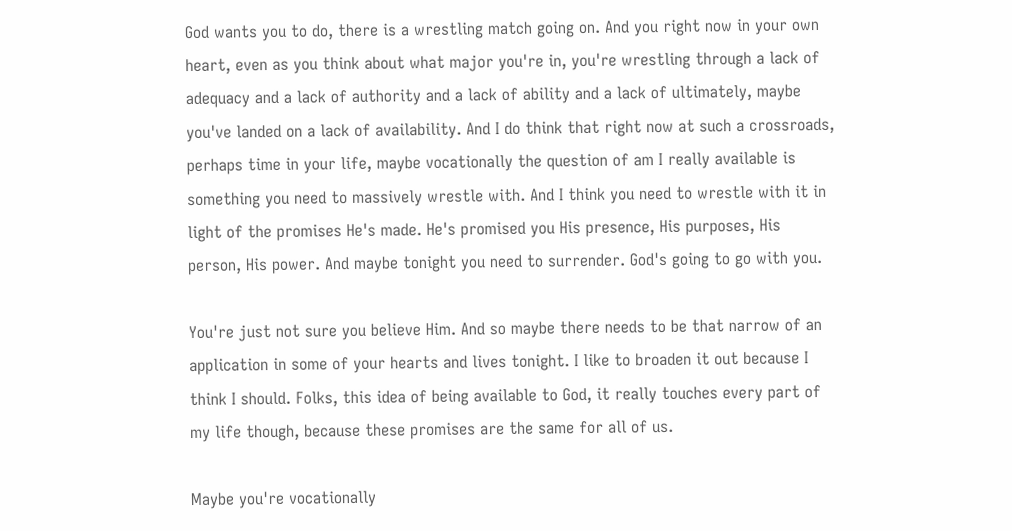God wants you to do, there is a wrestling match going on. And you right now in your own heart, even as you think about what major you're in, you're wrestling through a lack of adequacy and a lack of authority and a lack of ability and a lack of ultimately, maybe you've landed on a lack of availability. And I do think that right now at such a crossroads, perhaps time in your life, maybe vocationally the question of am I really available is something you need to massively wrestle with. And I think you need to wrestle with it in light of the promises He's made. He's promised you His presence, His purposes, His person, His power. And maybe tonight you need to surrender. God's going to go with you.

You're just not sure you believe Him. And so maybe there needs to be that narrow of an application in some of your hearts and lives tonight. I like to broaden it out because I think I should. Folks, this idea of being available to God, it really touches every part of my life though, because these promises are the same for all of us.

Maybe you're vocationally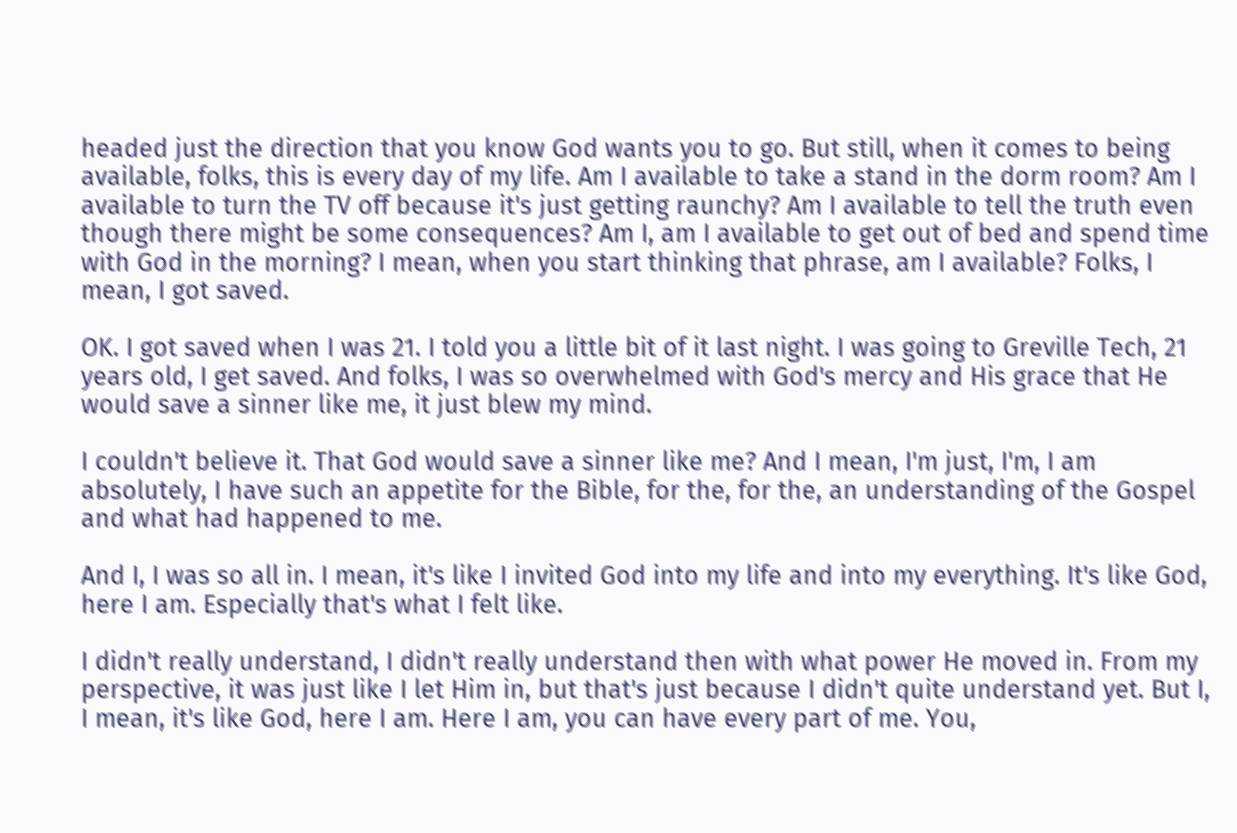headed just the direction that you know God wants you to go. But still, when it comes to being available, folks, this is every day of my life. Am I available to take a stand in the dorm room? Am I available to turn the TV off because it's just getting raunchy? Am I available to tell the truth even though there might be some consequences? Am I, am I available to get out of bed and spend time with God in the morning? I mean, when you start thinking that phrase, am I available? Folks, I mean, I got saved.

OK. I got saved when I was 21. I told you a little bit of it last night. I was going to Greville Tech, 21 years old, I get saved. And folks, I was so overwhelmed with God's mercy and His grace that He would save a sinner like me, it just blew my mind.

I couldn't believe it. That God would save a sinner like me? And I mean, I'm just, I'm, I am absolutely, I have such an appetite for the Bible, for the, for the, an understanding of the Gospel and what had happened to me.

And I, I was so all in. I mean, it's like I invited God into my life and into my everything. It's like God, here I am. Especially that's what I felt like.

I didn't really understand, I didn't really understand then with what power He moved in. From my perspective, it was just like I let Him in, but that's just because I didn't quite understand yet. But I, I mean, it's like God, here I am. Here I am, you can have every part of me. You,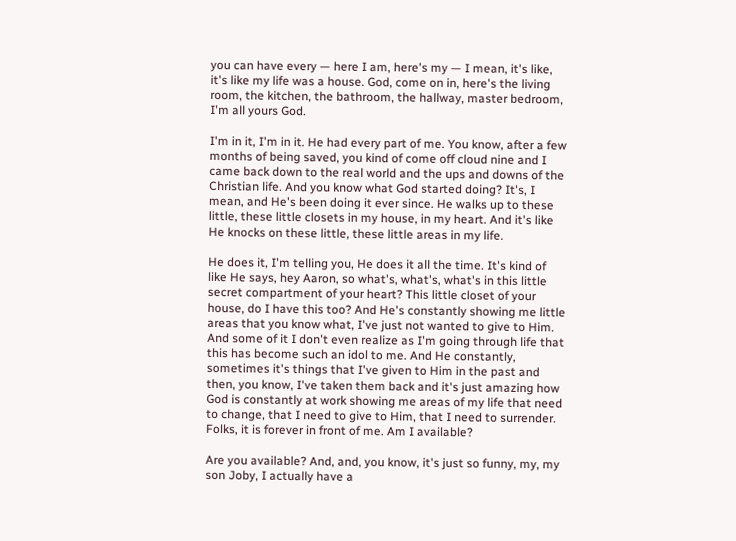you can have every — here I am, here's my — I mean, it's like, it's like my life was a house. God, come on in, here's the living room, the kitchen, the bathroom, the hallway, master bedroom, I'm all yours God.

I'm in it, I'm in it. He had every part of me. You know, after a few months of being saved, you kind of come off cloud nine and I came back down to the real world and the ups and downs of the Christian life. And you know what God started doing? It's, I mean, and He's been doing it ever since. He walks up to these little, these little closets in my house, in my heart. And it's like He knocks on these little, these little areas in my life.

He does it, I'm telling you, He does it all the time. It's kind of like He says, hey Aaron, so what's, what's, what's in this little secret compartment of your heart? This little closet of your house, do I have this too? And He's constantly showing me little areas that you know what, I've just not wanted to give to Him. And some of it I don't even realize as I'm going through life that this has become such an idol to me. And He constantly, sometimes it's things that I've given to Him in the past and then, you know, I've taken them back and it's just amazing how God is constantly at work showing me areas of my life that need to change, that I need to give to Him, that I need to surrender. Folks, it is forever in front of me. Am I available?

Are you available? And, and, you know, it's just so funny, my, my son Joby, I actually have a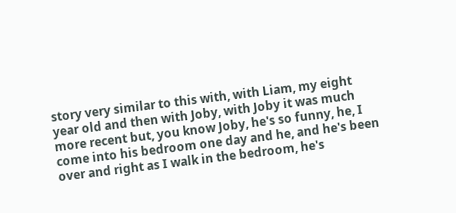story very similar to this with, with Liam, my eight year old and then with Joby, with Joby it was much more recent but, you know Joby, he's so funny, he, I come into his bedroom one day and he, and he's been over and right as I walk in the bedroom, he's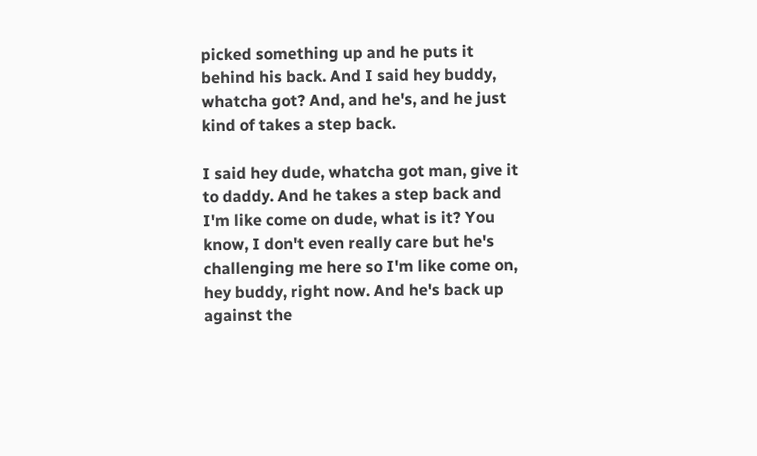picked something up and he puts it behind his back. And I said hey buddy, whatcha got? And, and he's, and he just kind of takes a step back.

I said hey dude, whatcha got man, give it to daddy. And he takes a step back and I'm like come on dude, what is it? You know, I don't even really care but he's challenging me here so I'm like come on, hey buddy, right now. And he's back up against the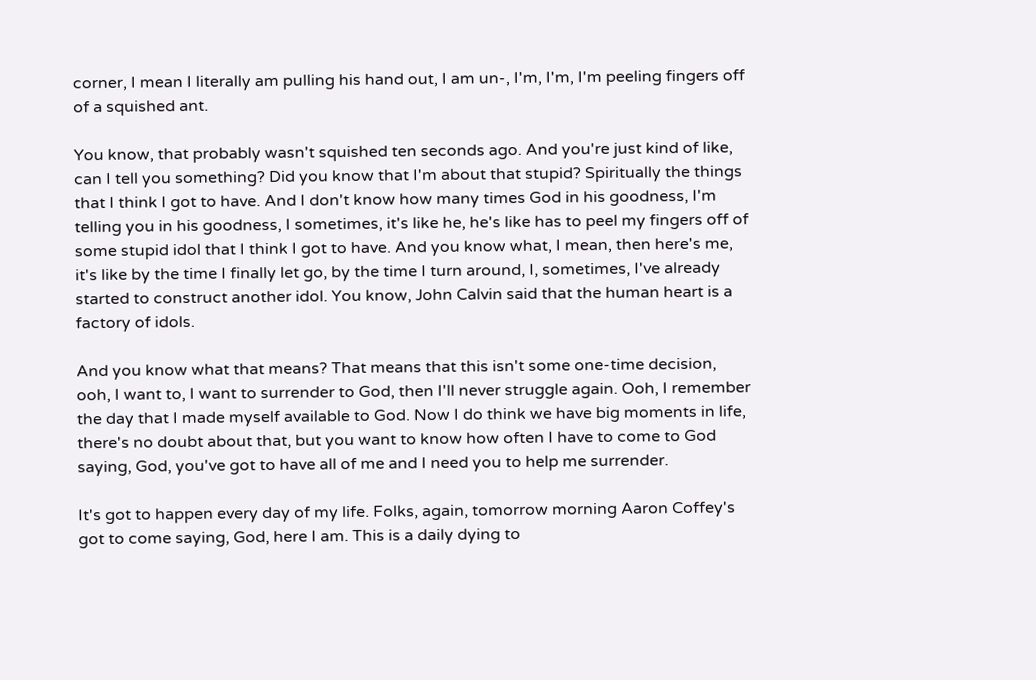corner, I mean I literally am pulling his hand out, I am un-, I'm, I'm, I'm peeling fingers off of a squished ant.

You know, that probably wasn't squished ten seconds ago. And you're just kind of like, can I tell you something? Did you know that I'm about that stupid? Spiritually the things that I think I got to have. And I don't know how many times God in his goodness, I'm telling you in his goodness, I sometimes, it's like he, he's like has to peel my fingers off of some stupid idol that I think I got to have. And you know what, I mean, then here's me, it's like by the time I finally let go, by the time I turn around, I, sometimes, I've already started to construct another idol. You know, John Calvin said that the human heart is a factory of idols.

And you know what that means? That means that this isn't some one-time decision, ooh, I want to, I want to surrender to God, then I'll never struggle again. Ooh, I remember the day that I made myself available to God. Now I do think we have big moments in life, there's no doubt about that, but you want to know how often I have to come to God saying, God, you've got to have all of me and I need you to help me surrender.

It's got to happen every day of my life. Folks, again, tomorrow morning Aaron Coffey's got to come saying, God, here I am. This is a daily dying to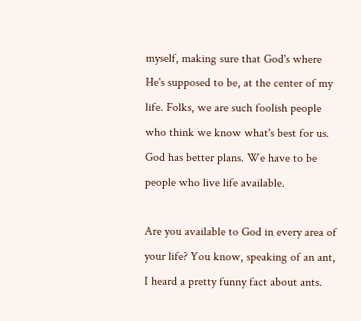myself, making sure that God's where He's supposed to be, at the center of my life. Folks, we are such foolish people who think we know what's best for us. God has better plans. We have to be people who live life available.

Are you available to God in every area of your life? You know, speaking of an ant, I heard a pretty funny fact about ants.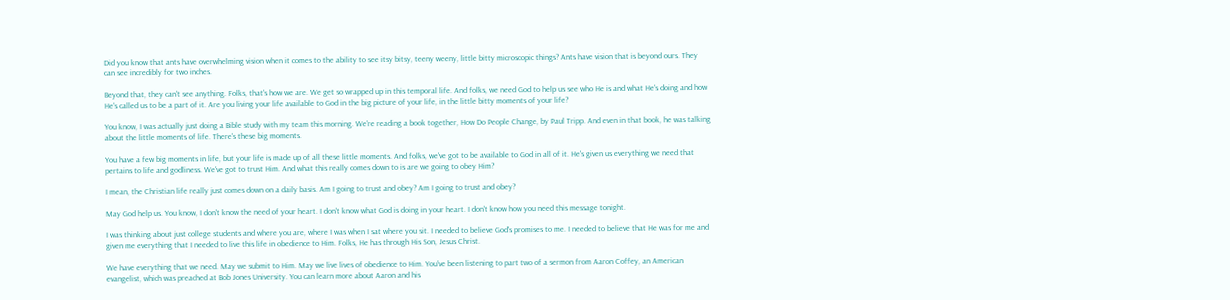Did you know that ants have overwhelming vision when it comes to the ability to see itsy bitsy, teeny weeny, little bitty microscopic things? Ants have vision that is beyond ours. They can see incredibly for two inches.

Beyond that, they can't see anything. Folks, that's how we are. We get so wrapped up in this temporal life. And folks, we need God to help us see who He is and what He's doing and how He's called us to be a part of it. Are you living your life available to God in the big picture of your life, in the little bitty moments of your life?

You know, I was actually just doing a Bible study with my team this morning. We're reading a book together, How Do People Change, by Paul Tripp. And even in that book, he was talking about the little moments of life. There's these big moments.

You have a few big moments in life, but your life is made up of all these little moments. And folks, we've got to be available to God in all of it. He's given us everything we need that pertains to life and godliness. We've got to trust Him. And what this really comes down to is are we going to obey Him?

I mean, the Christian life really just comes down on a daily basis. Am I going to trust and obey? Am I going to trust and obey?

May God help us. You know, I don't know the need of your heart. I don't know what God is doing in your heart. I don't know how you need this message tonight.

I was thinking about just college students and where you are, where I was when I sat where you sit. I needed to believe God's promises to me. I needed to believe that He was for me and given me everything that I needed to live this life in obedience to Him. Folks, He has through His Son, Jesus Christ.

We have everything that we need. May we submit to Him. May we live lives of obedience to Him. You've been listening to part two of a sermon from Aaron Coffey, an American evangelist, which was preached at Bob Jones University. You can learn more about Aaron and his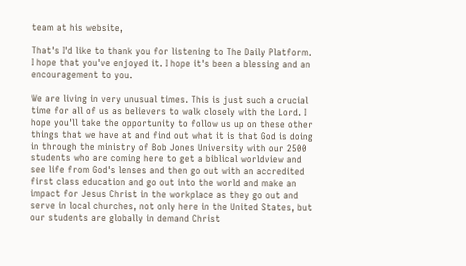team at his website,

That's I'd like to thank you for listening to The Daily Platform. I hope that you've enjoyed it. I hope it's been a blessing and an encouragement to you.

We are living in very unusual times. This is just such a crucial time for all of us as believers to walk closely with the Lord. I hope you'll take the opportunity to follow us up on these other things that we have at and find out what it is that God is doing in through the ministry of Bob Jones University with our 2500 students who are coming here to get a biblical worldview and see life from God's lenses and then go out with an accredited first class education and go out into the world and make an impact for Jesus Christ in the workplace as they go out and serve in local churches, not only here in the United States, but our students are globally in demand Christ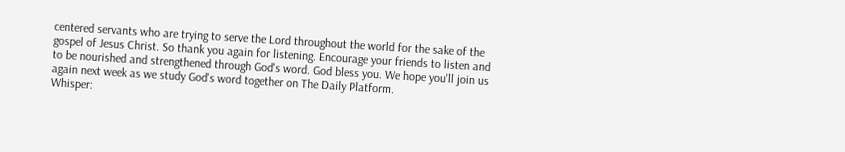centered servants who are trying to serve the Lord throughout the world for the sake of the gospel of Jesus Christ. So thank you again for listening. Encourage your friends to listen and to be nourished and strengthened through God's word. God bless you. We hope you'll join us again next week as we study God's word together on The Daily Platform.
Whisper: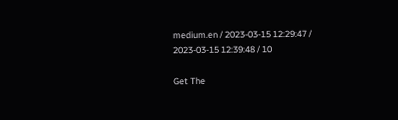medium.en / 2023-03-15 12:29:47 / 2023-03-15 12:39:48 / 10

Get The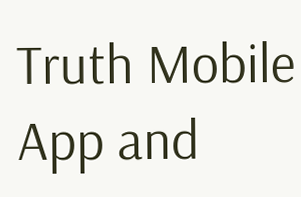Truth Mobile App and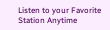Listen to your Favorite Station Anytime